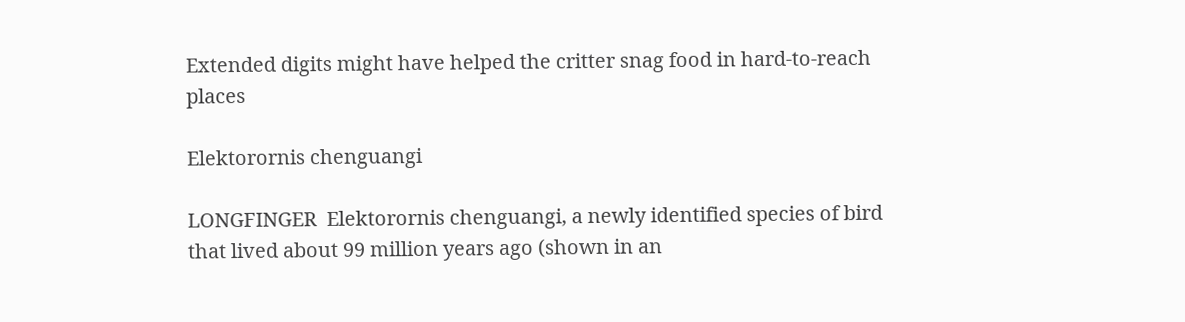Extended digits might have helped the critter snag food in hard-to-reach places

Elektorornis chenguangi

LONGFINGER  Elektorornis chenguangi, a newly identified species of bird that lived about 99 million years ago (shown in an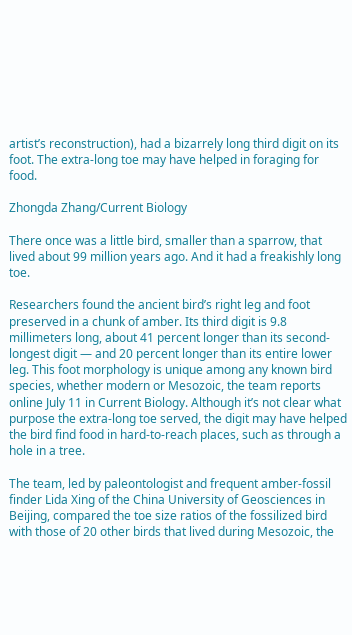artist’s reconstruction), had a bizarrely long third digit on its foot. The extra-long toe may have helped in foraging for food.

Zhongda Zhang/Current Biology

There once was a little bird, smaller than a sparrow, that lived about 99 million years ago. And it had a freakishly long toe.

Researchers found the ancient bird’s right leg and foot preserved in a chunk of amber. Its third digit is 9.8 millimeters long, about 41 percent longer than its second-longest digit — and 20 percent longer than its entire lower leg. This foot morphology is unique among any known bird species, whether modern or Mesozoic, the team reports online July 11 in Current Biology. Although it’s not clear what purpose the extra-long toe served, the digit may have helped the bird find food in hard-to-reach places, such as through a hole in a tree.

The team, led by paleontologist and frequent amber-fossil finder Lida Xing of the China University of Geosciences in Beijing, compared the toe size ratios of the fossilized bird with those of 20 other birds that lived during Mesozoic, the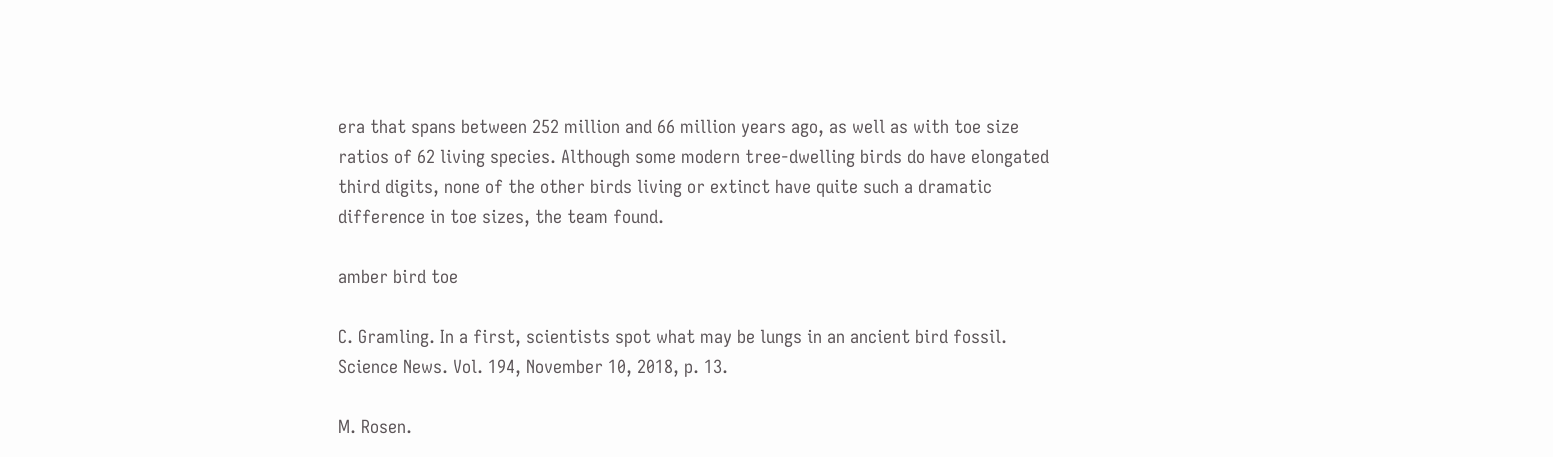era that spans between 252 million and 66 million years ago, as well as with toe size ratios of 62 living species. Although some modern tree-dwelling birds do have elongated third digits, none of the other birds living or extinct have quite such a dramatic difference in toe sizes, the team found.

amber bird toe

C. Gramling. In a first, scientists spot what may be lungs in an ancient bird fossil. Science News. Vol. 194, November 10, 2018, p. 13.

M. Rosen.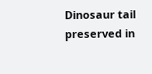Dinosaur tail preserved in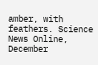amber, with feathers. Science News Online, December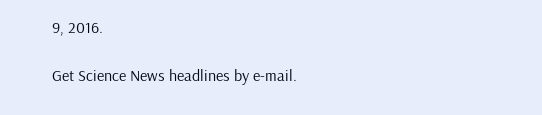9, 2016.

Get Science News headlines by e-mail.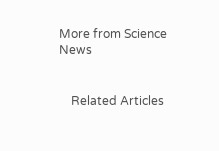More from Science News


    Related Articles